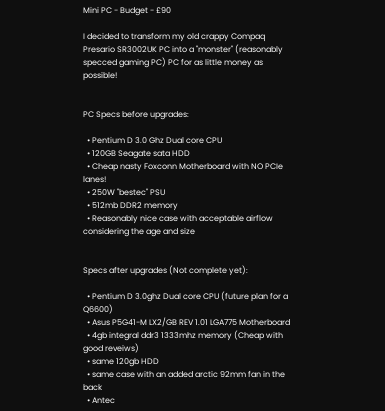Mini PC - Budget - £90

I decided to transform my old crappy Compaq Presario SR3002UK PC into a "monster" (reasonably specced gaming PC) PC for as little money as possible!


PC Specs before upgrades:

  • Pentium D 3.0 Ghz Dual core CPU
  • 120GB Seagate sata HDD
  • Cheap nasty Foxconn Motherboard with NO PCIe lanes!
  • 250W "bestec" PSU
  • 512mb DDR2 memory
  • Reasonably nice case with acceptable airflow considering the age and size


Specs after upgrades (Not complete yet):

  • Pentium D 3.0ghz Dual core CPU (future plan for a Q6600)
  • Asus P5G41-M LX2/GB REV 1.01 LGA775 Motherboard
  • 4gb integral ddr3 1333mhz memory (Cheap with good reveiws)
  • same 120gb HDD
  • same case with an added arctic 92mm fan in the back
  • Antec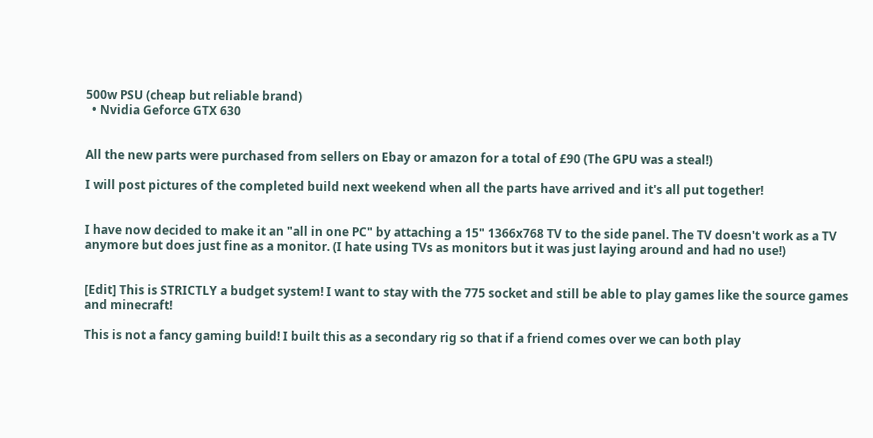500w PSU (cheap but reliable brand)
  • Nvidia Geforce GTX 630


All the new parts were purchased from sellers on Ebay or amazon for a total of £90 (The GPU was a steal!)

I will post pictures of the completed build next weekend when all the parts have arrived and it's all put together!


I have now decided to make it an "all in one PC" by attaching a 15" 1366x768 TV to the side panel. The TV doesn't work as a TV anymore but does just fine as a monitor. (I hate using TVs as monitors but it was just laying around and had no use!)


[Edit] This is STRICTLY a budget system! I want to stay with the 775 socket and still be able to play games like the source games and minecraft!

This is not a fancy gaming build! I built this as a secondary rig so that if a friend comes over we can both play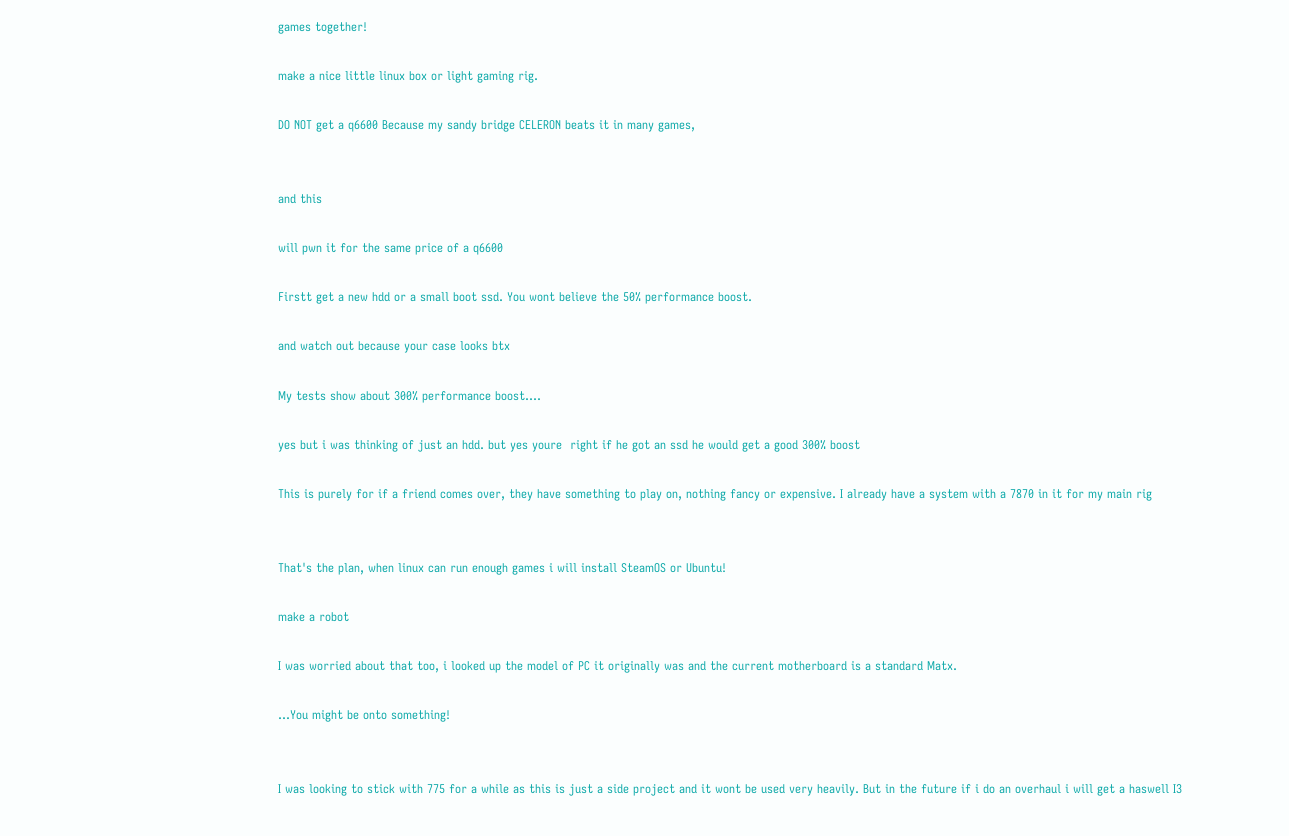games together!

make a nice little linux box or light gaming rig.

DO NOT get a q6600 Because my sandy bridge CELERON beats it in many games,


and this

will pwn it for the same price of a q6600

Firstt get a new hdd or a small boot ssd. You wont believe the 50% performance boost.

and watch out because your case looks btx

My tests show about 300% performance boost....

yes but i was thinking of just an hdd. but yes youre  right if he got an ssd he would get a good 300% boost

This is purely for if a friend comes over, they have something to play on, nothing fancy or expensive. I already have a system with a 7870 in it for my main rig


That's the plan, when linux can run enough games i will install SteamOS or Ubuntu!

make a robot

I was worried about that too, i looked up the model of PC it originally was and the current motherboard is a standard Matx.

...You might be onto something!


I was looking to stick with 775 for a while as this is just a side project and it wont be used very heavily. But in the future if i do an overhaul i will get a haswell I3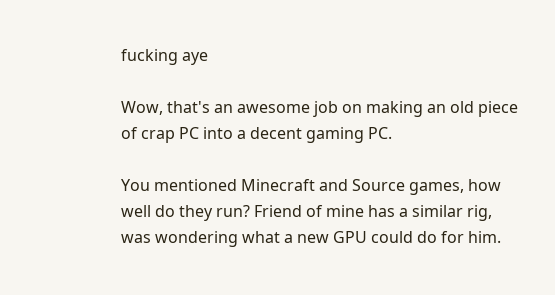fucking aye

Wow, that's an awesome job on making an old piece of crap PC into a decent gaming PC.

You mentioned Minecraft and Source games, how well do they run? Friend of mine has a similar rig, was wondering what a new GPU could do for him.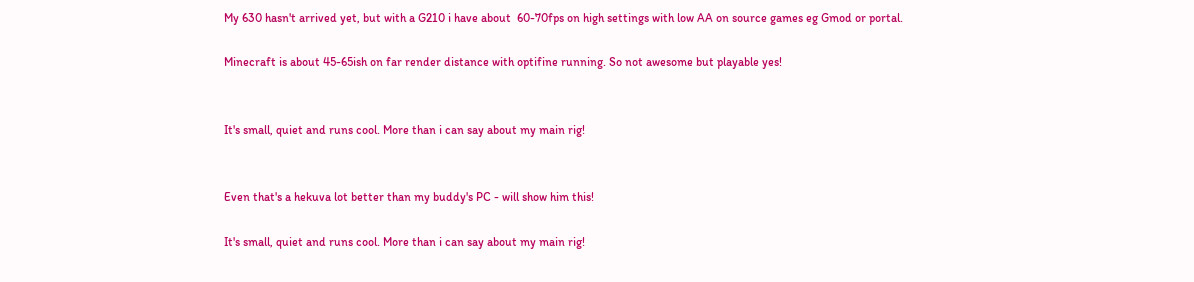My 630 hasn't arrived yet, but with a G210 i have about  60-70fps on high settings with low AA on source games eg Gmod or portal.

Minecraft is about 45-65ish on far render distance with optifine running. So not awesome but playable yes!


It's small, quiet and runs cool. More than i can say about my main rig!


Even that's a hekuva lot better than my buddy's PC - will show him this!

It's small, quiet and runs cool. More than i can say about my main rig!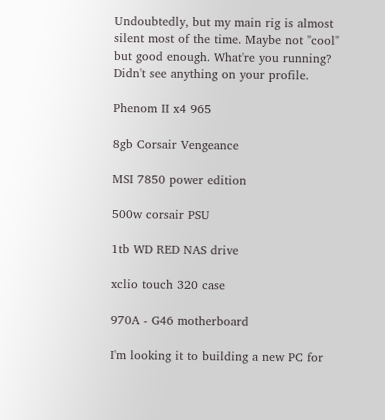Undoubtedly, but my main rig is almost silent most of the time. Maybe not "cool" but good enough. What're you running? Didn't see anything on your profile.

Phenom II x4 965

8gb Corsair Vengeance

MSI 7850 power edition

500w corsair PSU

1tb WD RED NAS drive

xclio touch 320 case

970A - G46 motherboard

I'm looking it to building a new PC for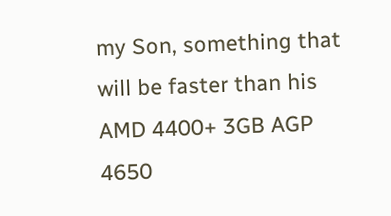my Son, something that will be faster than his AMD 4400+ 3GB AGP 4650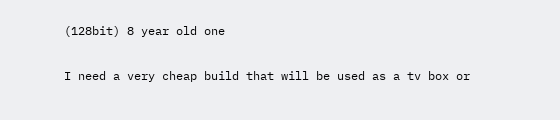(128bit) 8 year old one

I need a very cheap build that will be used as a tv box or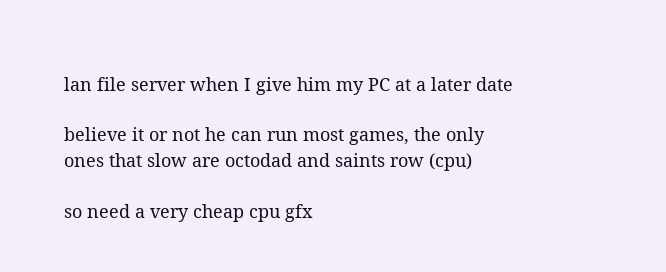lan file server when I give him my PC at a later date

believe it or not he can run most games, the only ones that slow are octodad and saints row (cpu)

so need a very cheap cpu gfx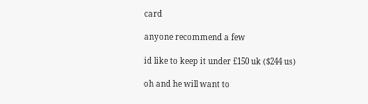card

anyone recommend a few

id like to keep it under £150 uk ($244 us)

oh and he will want to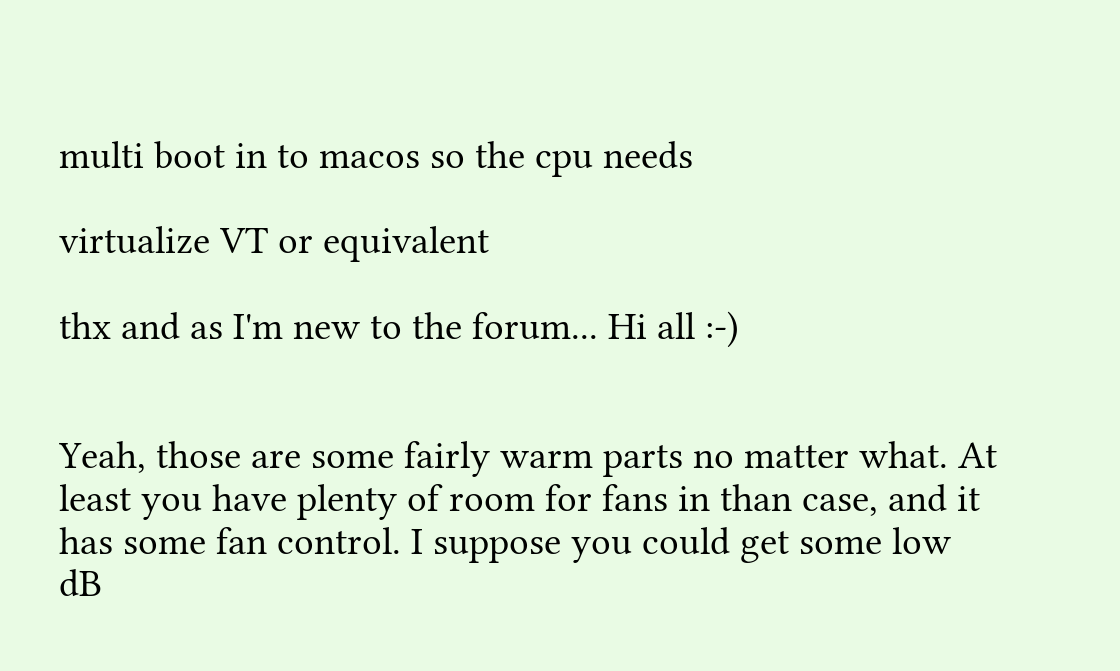multi boot in to macos so the cpu needs

virtualize VT or equivalent

thx and as I'm new to the forum... Hi all :-)


Yeah, those are some fairly warm parts no matter what. At least you have plenty of room for fans in than case, and it has some fan control. I suppose you could get some low dB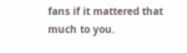fans if it mattered that much to you.